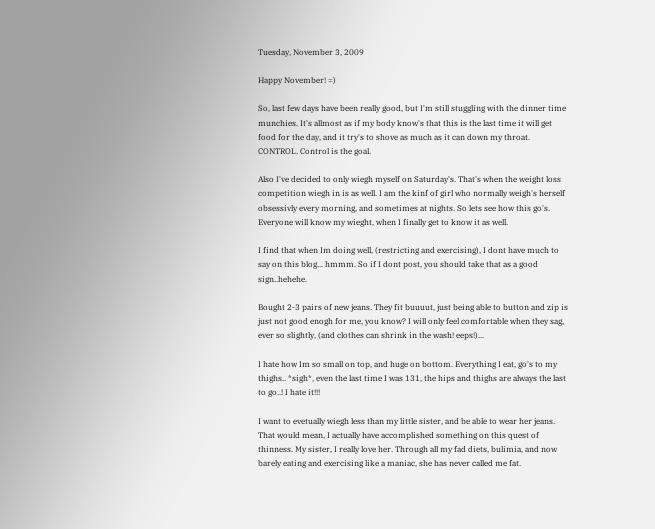Tuesday, November 3, 2009

Happy November! =)

So, last few days have been really good, but I'm still stuggling with the dinner time munchies. It's allmost as if my body know's that this is the last time it will get food for the day, and it try's to shove as much as it can down my throat. CONTROL. Control is the goal.

Also I've decided to only wiegh myself on Saturday's. That's when the weight loss competition wiegh in is as well. I am the kinf of girl who normally weigh's herself obsessivly every morning, and sometimes at nights. So lets see how this go's. Everyone will know my wieght, when I finally get to know it as well.

I find that when Im doing well, (restricting and exercising), I dont have much to say on this blog... hmmm. So if I dont post, you should take that as a good sign..hehehe.

Bought 2-3 pairs of new jeans. They fit buuuut, just being able to button and zip is just not good enogh for me, you know? I will only feel comfortable when they sag, ever so slightly, (and clothes can shrink in the wash! eeps!)...

I hate how Im so small on top, and huge on bottom. Everything I eat, go's to my thighs.. *sigh*, even the last time I was 131, the hips and thighs are always the last to go..! I hate it!!!

I want to evetually wiegh less than my little sister, and be able to wear her jeans. That would mean, I actually have accomplished something on this quest of thinness. My sister, I really love her. Through all my fad diets, bulimia, and now barely eating and exercising like a maniac, she has never called me fat.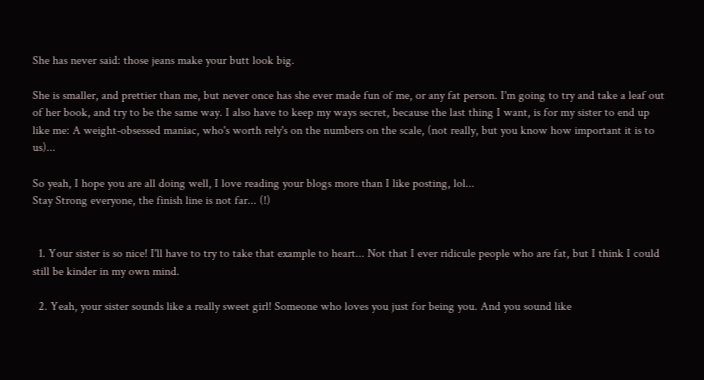She has never said: those jeans make your butt look big.

She is smaller, and prettier than me, but never once has she ever made fun of me, or any fat person. I'm going to try and take a leaf out of her book, and try to be the same way. I also have to keep my ways secret, because the last thing I want, is for my sister to end up like me: A weight-obsessed maniac, who's worth rely's on the numbers on the scale, (not really, but you know how important it is to us)...

So yeah, I hope you are all doing well, I love reading your blogs more than I like posting, lol...
Stay Strong everyone, the finish line is not far... (!)


  1. Your sister is so nice! I'll have to try to take that example to heart... Not that I ever ridicule people who are fat, but I think I could still be kinder in my own mind.

  2. Yeah, your sister sounds like a really sweet girl! Someone who loves you just for being you. And you sound like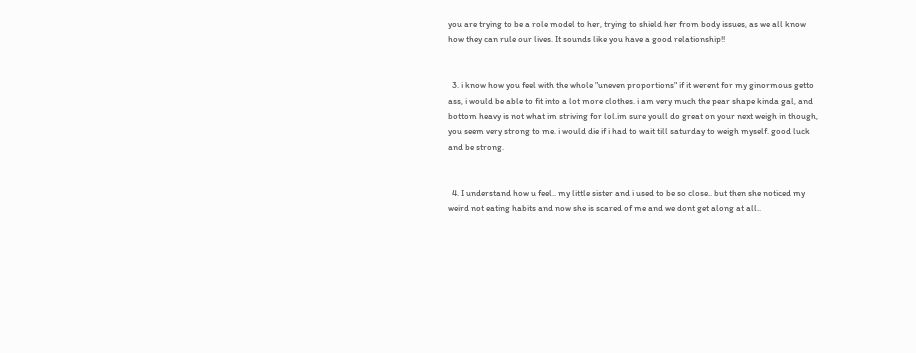you are trying to be a role model to her, trying to shield her from body issues, as we all know how they can rule our lives. It sounds like you have a good relationship!!


  3. i know how you feel with the whole "uneven proportions" if it werent for my ginormous getto ass, i would be able to fit into a lot more clothes. i am very much the pear shape kinda gal, and bottom heavy is not what im striving for lol.im sure youll do great on your next weigh in though, you seem very strong to me. i would die if i had to wait till saturday to weigh myself. good luck and be strong.


  4. I understand how u feel.. my little sister and i used to be so close.. but then she noticed my weird not eating habits and now she is scared of me and we dont get along at all..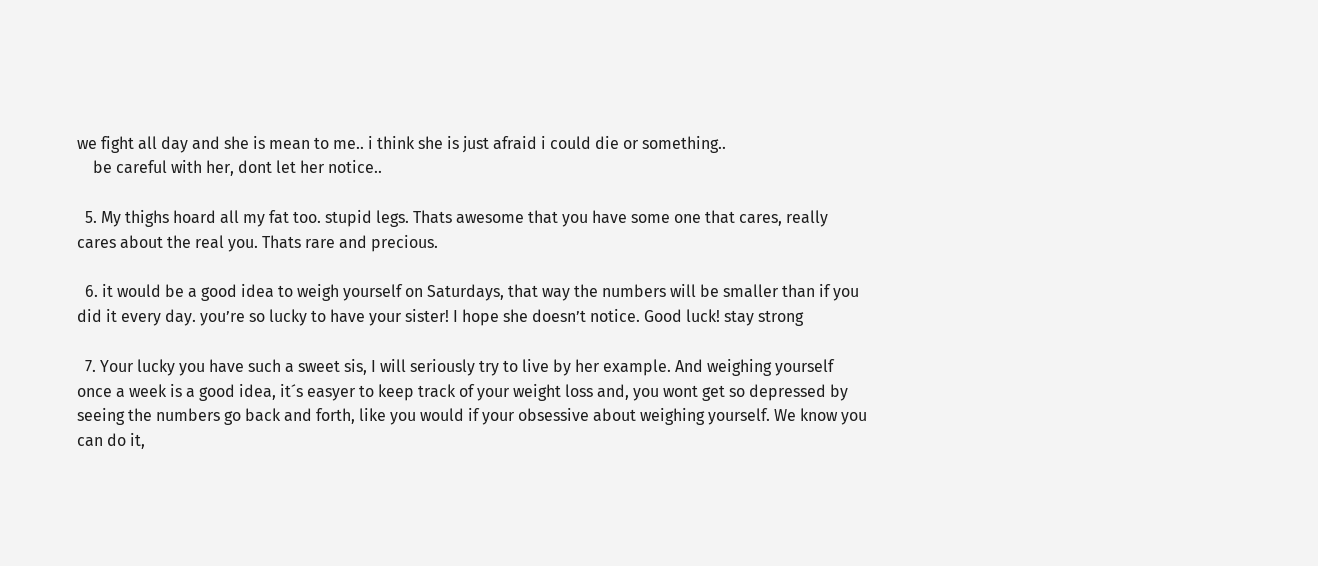we fight all day and she is mean to me.. i think she is just afraid i could die or something..
    be careful with her, dont let her notice..

  5. My thighs hoard all my fat too. stupid legs. Thats awesome that you have some one that cares, really cares about the real you. Thats rare and precious.

  6. it would be a good idea to weigh yourself on Saturdays, that way the numbers will be smaller than if you did it every day. you’re so lucky to have your sister! I hope she doesn’t notice. Good luck! stay strong

  7. Your lucky you have such a sweet sis, I will seriously try to live by her example. And weighing yourself once a week is a good idea, it´s easyer to keep track of your weight loss and, you wont get so depressed by seeing the numbers go back and forth, like you would if your obsessive about weighing yourself. We know you can do it,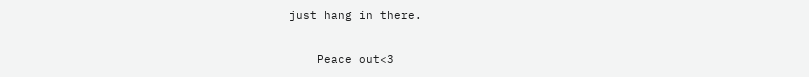just hang in there.

    Peace out<3